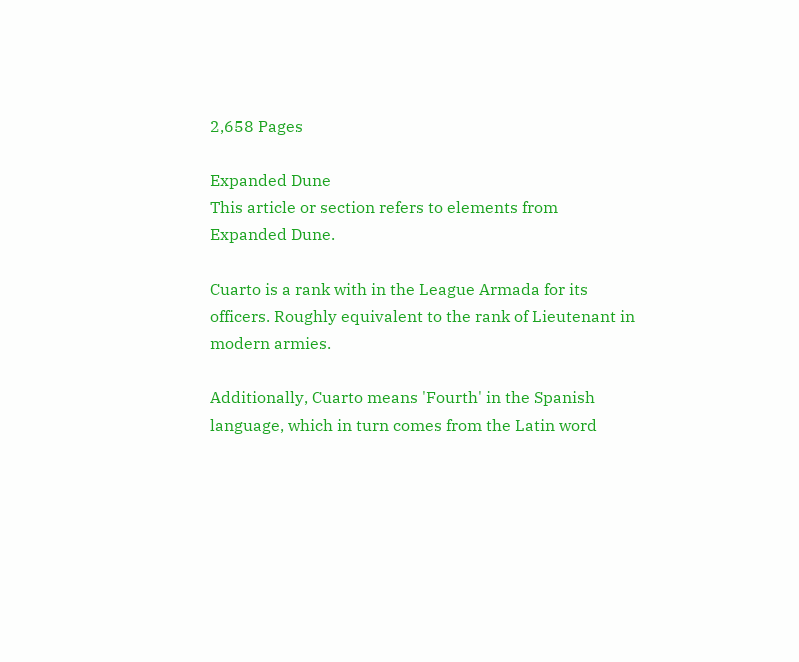2,658 Pages

Expanded Dune
This article or section refers to elements from Expanded Dune.

Cuarto is a rank with in the League Armada for its officers. Roughly equivalent to the rank of Lieutenant in modern armies.

Additionally, Cuarto means 'Fourth' in the Spanish language, which in turn comes from the Latin word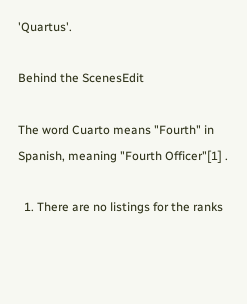'Quartus'.

Behind the ScenesEdit

The word Cuarto means "Fourth" in Spanish, meaning "Fourth Officer"[1] .

  1. There are no listings for the ranks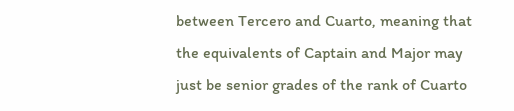between Tercero and Cuarto, meaning that the equivalents of Captain and Major may just be senior grades of the rank of Cuarto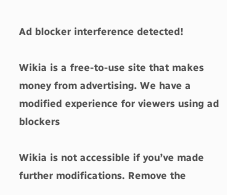Ad blocker interference detected!

Wikia is a free-to-use site that makes money from advertising. We have a modified experience for viewers using ad blockers

Wikia is not accessible if you’ve made further modifications. Remove the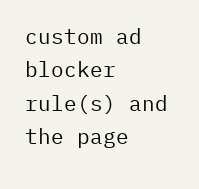custom ad blocker rule(s) and the page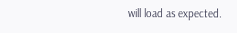will load as expected.